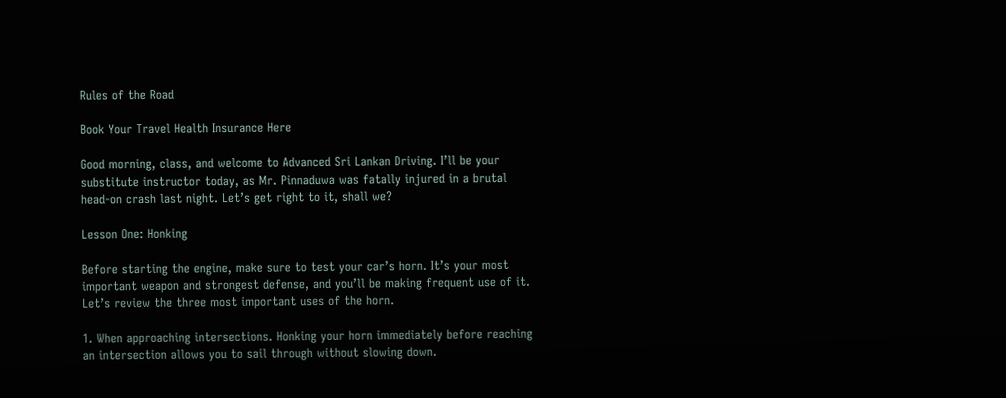Rules of the Road

Book Your Travel Health Insurance Here

Good morning, class, and welcome to Advanced Sri Lankan Driving. I’ll be your substitute instructor today, as Mr. Pinnaduwa was fatally injured in a brutal head-on crash last night. Let’s get right to it, shall we?

Lesson One: Honking

Before starting the engine, make sure to test your car’s horn. It’s your most important weapon and strongest defense, and you’ll be making frequent use of it. Let’s review the three most important uses of the horn.

1. When approaching intersections. Honking your horn immediately before reaching an intersection allows you to sail through without slowing down.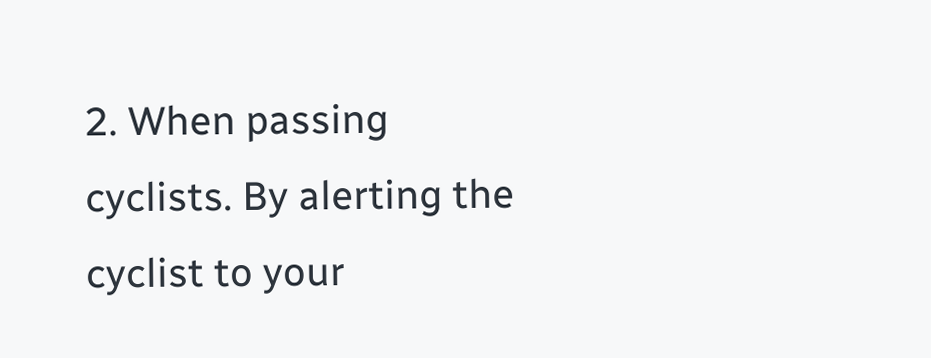2. When passing cyclists. By alerting the cyclist to your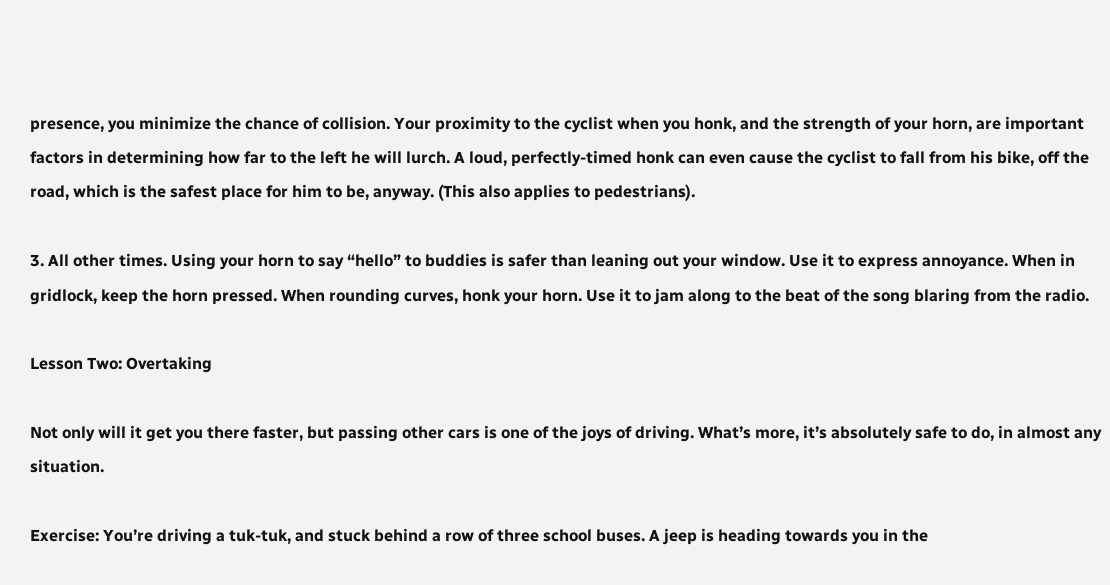presence, you minimize the chance of collision. Your proximity to the cyclist when you honk, and the strength of your horn, are important factors in determining how far to the left he will lurch. A loud, perfectly-timed honk can even cause the cyclist to fall from his bike, off the road, which is the safest place for him to be, anyway. (This also applies to pedestrians).

3. All other times. Using your horn to say “hello” to buddies is safer than leaning out your window. Use it to express annoyance. When in gridlock, keep the horn pressed. When rounding curves, honk your horn. Use it to jam along to the beat of the song blaring from the radio.

Lesson Two: Overtaking

Not only will it get you there faster, but passing other cars is one of the joys of driving. What’s more, it’s absolutely safe to do, in almost any situation.

Exercise: You’re driving a tuk-tuk, and stuck behind a row of three school buses. A jeep is heading towards you in the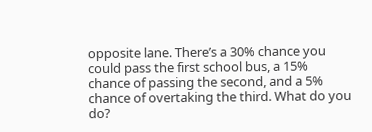opposite lane. There’s a 30% chance you could pass the first school bus, a 15% chance of passing the second, and a 5% chance of overtaking the third. What do you do?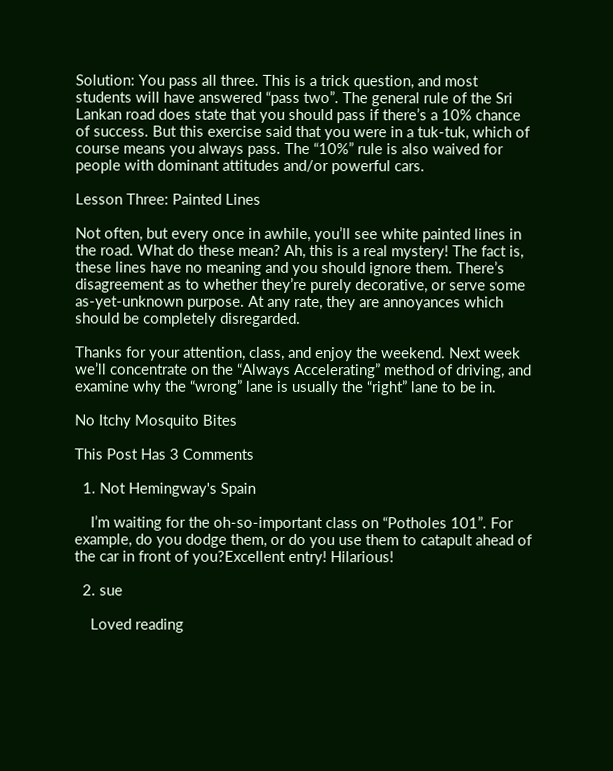Solution: You pass all three. This is a trick question, and most students will have answered “pass two”. The general rule of the Sri Lankan road does state that you should pass if there’s a 10% chance of success. But this exercise said that you were in a tuk-tuk, which of course means you always pass. The “10%” rule is also waived for people with dominant attitudes and/or powerful cars.

Lesson Three: Painted Lines

Not often, but every once in awhile, you’ll see white painted lines in the road. What do these mean? Ah, this is a real mystery! The fact is, these lines have no meaning and you should ignore them. There’s disagreement as to whether they’re purely decorative, or serve some as-yet-unknown purpose. At any rate, they are annoyances which should be completely disregarded.

Thanks for your attention, class, and enjoy the weekend. Next week we’ll concentrate on the “Always Accelerating” method of driving, and examine why the “wrong” lane is usually the “right” lane to be in.

No Itchy Mosquito Bites

This Post Has 3 Comments

  1. Not Hemingway's Spain

    I’m waiting for the oh-so-important class on “Potholes 101”. For example, do you dodge them, or do you use them to catapult ahead of the car in front of you?Excellent entry! Hilarious!

  2. sue

    Loved reading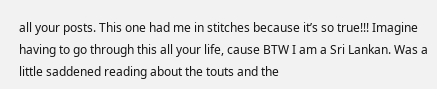all your posts. This one had me in stitches because it’s so true!!! Imagine having to go through this all your life, cause BTW I am a Sri Lankan. Was a little saddened reading about the touts and the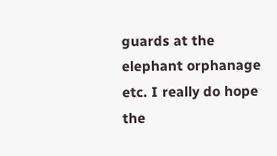guards at the elephant orphanage etc. I really do hope the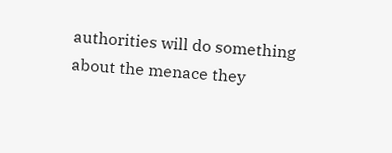authorities will do something about the menace they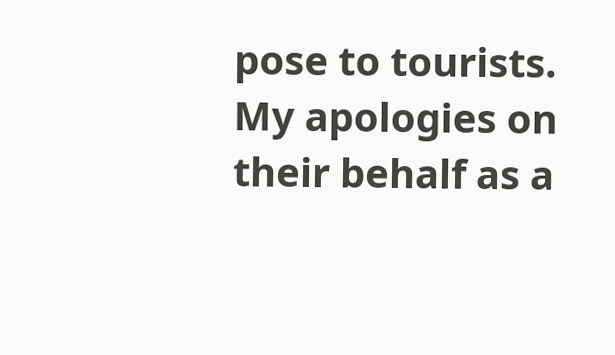pose to tourists. My apologies on their behalf as a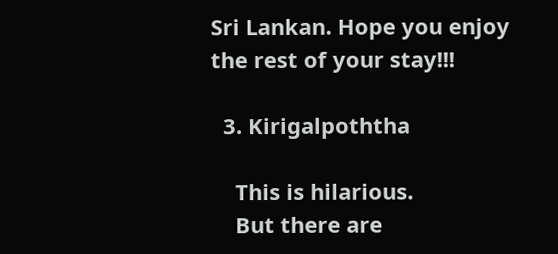Sri Lankan. Hope you enjoy the rest of your stay!!!

  3. Kirigalpoththa

    This is hilarious.
    But there are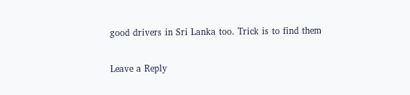good drivers in Sri Lanka too. Trick is to find them

Leave a Reply